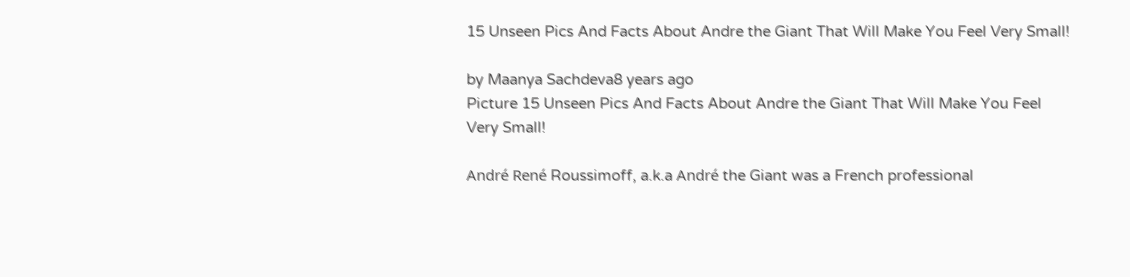15 Unseen Pics And Facts About Andre the Giant That Will Make You Feel Very Small!

by Maanya Sachdeva8 years ago
Picture 15 Unseen Pics And Facts About Andre the Giant That Will Make You Feel Very Small!

André René Roussimoff, a.k.a André the Giant was a French professional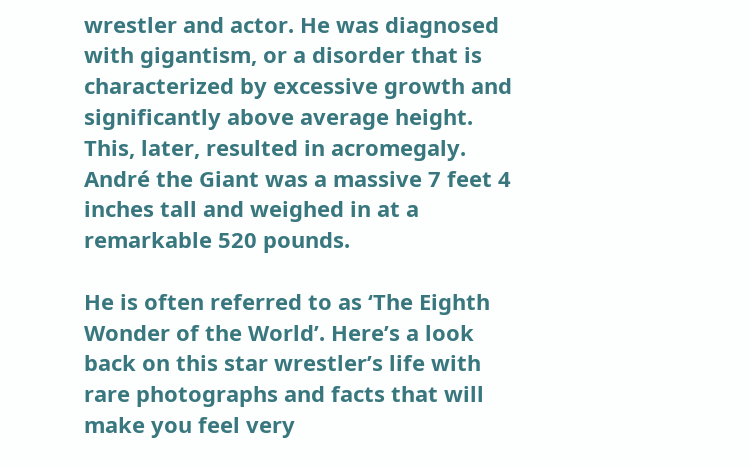wrestler and actor. He was diagnosed with gigantism, or a disorder that is characterized by excessive growth and significantly above average height. This, later, resulted in acromegaly. André the Giant was a massive 7 feet 4 inches tall and weighed in at a remarkable 520 pounds.

He is often referred to as ‘The Eighth Wonder of the World’. Here’s a look back on this star wrestler’s life with rare photographs and facts that will make you feel very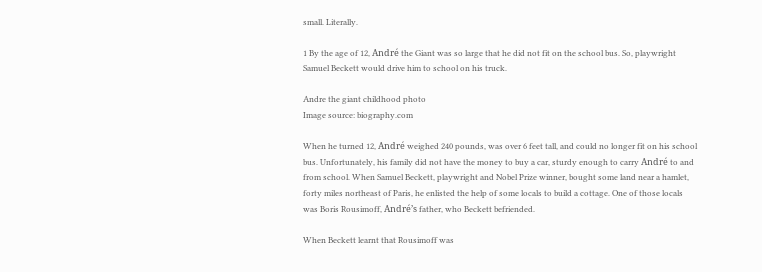small. Literally.

1 By the age of 12, André the Giant was so large that he did not fit on the school bus. So, playwright Samuel Beckett would drive him to school on his truck.

Andre the giant childhood photo
Image source: biography.com

When he turned 12, André weighed 240 pounds, was over 6 feet tall, and could no longer fit on his school bus. Unfortunately, his family did not have the money to buy a car, sturdy enough to carry André to and from school. When Samuel Beckett, playwright and Nobel Prize winner, bought some land near a hamlet, forty miles northeast of Paris, he enlisted the help of some locals to build a cottage. One of those locals was Boris Rousimoff, André’s father, who Beckett befriended.

When Beckett learnt that Rousimoff was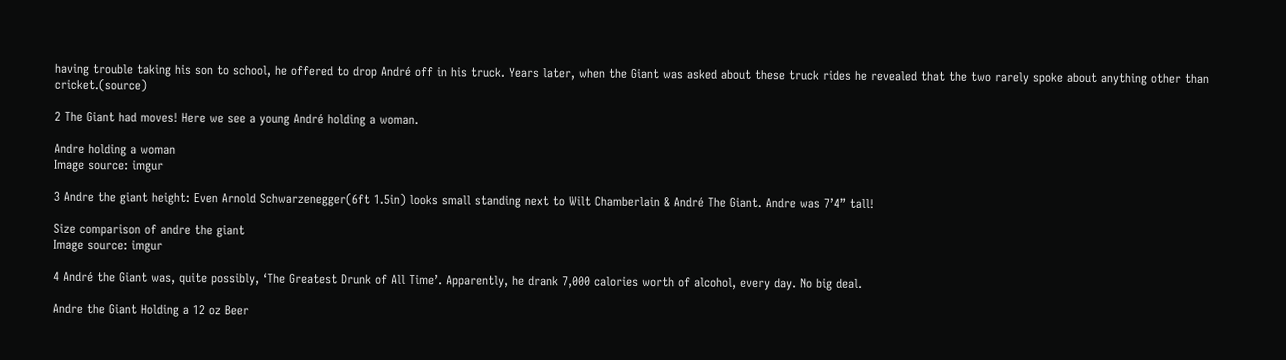having trouble taking his son to school, he offered to drop André off in his truck. Years later, when the Giant was asked about these truck rides he revealed that the two rarely spoke about anything other than cricket.(source)

2 The Giant had moves! Here we see a young André holding a woman.

Andre holding a woman
Image source: imgur

3 Andre the giant height: Even Arnold Schwarzenegger(6ft 1.5in) looks small standing next to Wilt Chamberlain & André The Giant. Andre was 7’4” tall!

Size comparison of andre the giant
Image source: imgur

4 André the Giant was, quite possibly, ‘The Greatest Drunk of All Time’. Apparently, he drank 7,000 calories worth of alcohol, every day. No big deal.

Andre the Giant Holding a 12 oz Beer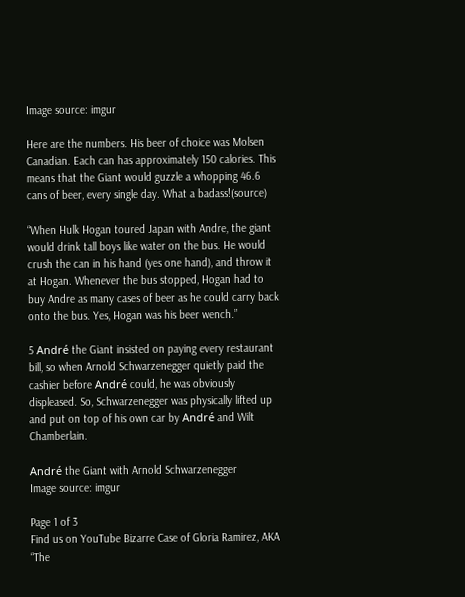Image source: imgur

Here are the numbers. His beer of choice was Molsen Canadian. Each can has approximately 150 calories. This means that the Giant would guzzle a whopping 46.6 cans of beer, every single day. What a badass!(source)

“When Hulk Hogan toured Japan with Andre, the giant would drink tall boys like water on the bus. He would crush the can in his hand (yes one hand), and throw it at Hogan. Whenever the bus stopped, Hogan had to buy Andre as many cases of beer as he could carry back onto the bus. Yes, Hogan was his beer wench.”

5 André the Giant insisted on paying every restaurant bill, so when Arnold Schwarzenegger quietly paid the cashier before André could, he was obviously displeased. So, Schwarzenegger was physically lifted up and put on top of his own car by André and Wilt Chamberlain.

André the Giant with Arnold Schwarzenegger
Image source: imgur

Page 1 of 3
Find us on YouTube Bizarre Case of Gloria Ramirez, AKA “The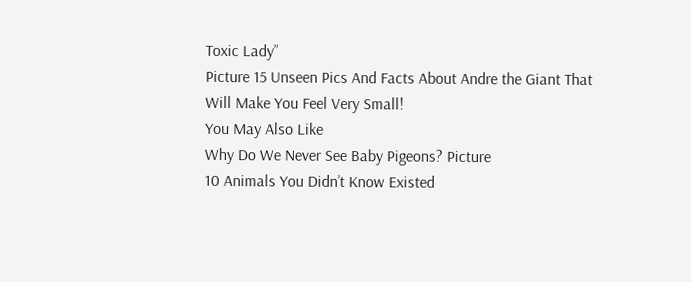Toxic Lady”
Picture 15 Unseen Pics And Facts About Andre the Giant That Will Make You Feel Very Small!
You May Also Like
Why Do We Never See Baby Pigeons? Picture
10 Animals You Didn’t Know Existed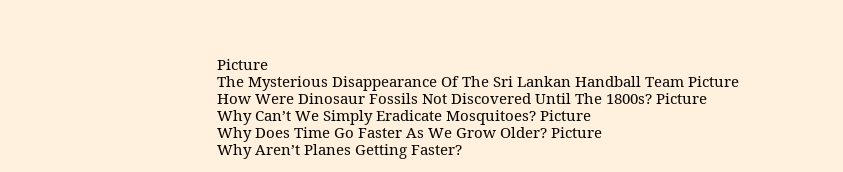Picture
The Mysterious Disappearance Of The Sri Lankan Handball Team Picture
How Were Dinosaur Fossils Not Discovered Until The 1800s? Picture
Why Can’t We Simply Eradicate Mosquitoes? Picture
Why Does Time Go Faster As We Grow Older? Picture
Why Aren’t Planes Getting Faster?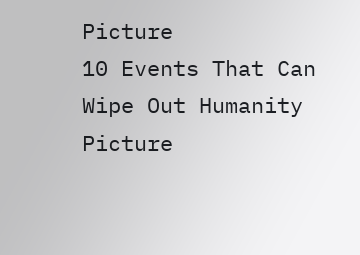Picture
10 Events That Can Wipe Out Humanity Picture